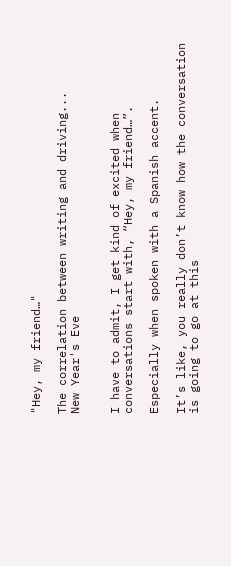"Hey, my friend…"

The correlation between writing and driving...
New Year's Eve


I have to admit, I get kind of excited when conversations start with, “Hey, my friend…”.

Especially when spoken with a Spanish accent.

It’s like, you really don’t know how the conversation is going to go at this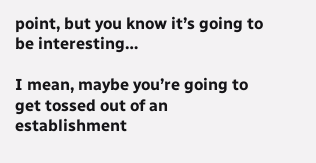point, but you know it’s going to be interesting…

I mean, maybe you’re going to get tossed out of an establishment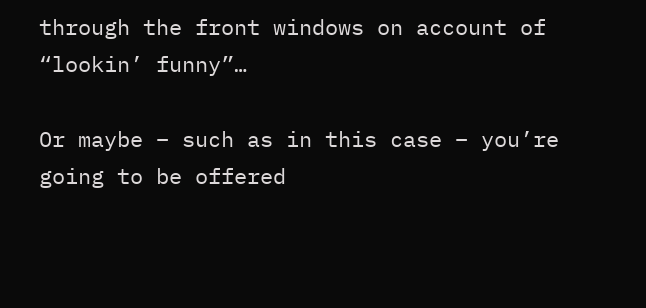through the front windows on account of “lookin’ funny”…

Or maybe – such as in this case – you’re going to be offered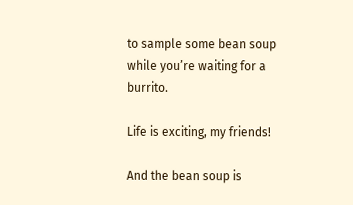to sample some bean soup while you’re waiting for a burrito.

Life is exciting, my friends!

And the bean soup is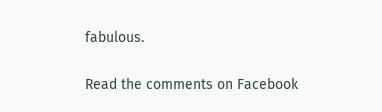fabulous.

Read the comments on Facebook